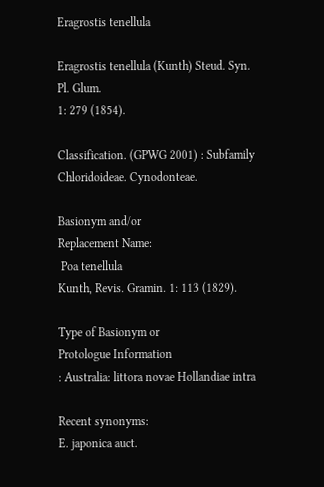Eragrostis tenellula

Eragrostis tenellula (Kunth) Steud. Syn.
Pl. Glum.
1: 279 (1854).

Classification. (GPWG 2001) : Subfamily
Chloridoideae. Cynodonteae.

Basionym and/or
Replacement Name:
 Poa tenellula
Kunth, Revis. Gramin. 1: 113 (1829).

Type of Basionym or
Protologue Information
: Australia: littora novae Hollandiae intra

Recent synonyms:
E. japonica auct.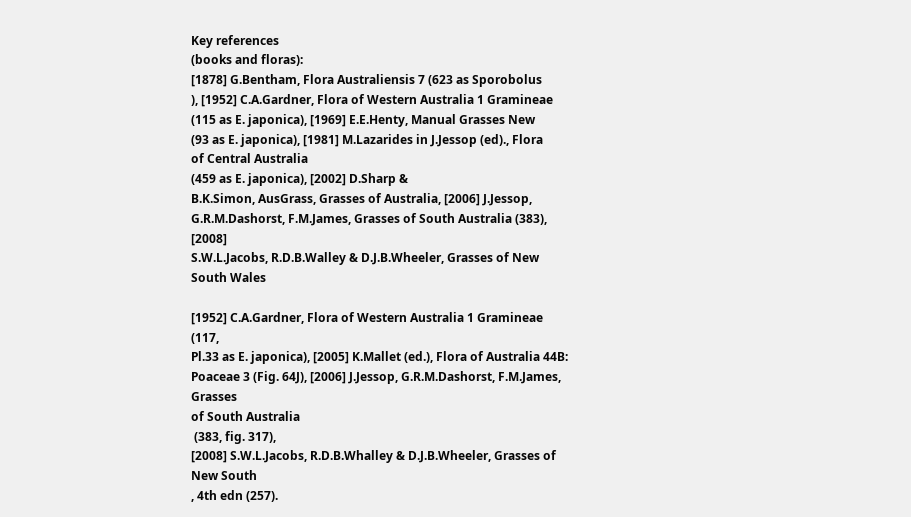Key references
(books and floras):
[1878] G.Bentham, Flora Australiensis 7 (623 as Sporobolus
), [1952] C.A.Gardner, Flora of Western Australia 1 Gramineae
(115 as E. japonica), [1969] E.E.Henty, Manual Grasses New
(93 as E. japonica), [1981] M.Lazarides in J.Jessop (ed)., Flora
of Central Australia
(459 as E. japonica), [2002] D.Sharp &
B.K.Simon, AusGrass, Grasses of Australia, [2006] J.Jessop,
G.R.M.Dashorst, F.M.James, Grasses of South Australia (383), [2008]
S.W.L.Jacobs, R.D.B.Walley & D.J.B.Wheeler, Grasses of New South Wales

[1952] C.A.Gardner, Flora of Western Australia 1 Gramineae (117,
Pl.33 as E. japonica), [2005] K.Mallet (ed.), Flora of Australia 44B:
Poaceae 3 (Fig. 64J), [2006] J.Jessop, G.R.M.Dashorst, F.M.James, Grasses
of South Australia
 (383, fig. 317),
[2008] S.W.L.Jacobs, R.D.B.Whalley & D.J.B.Wheeler, Grasses of New South
, 4th edn (257).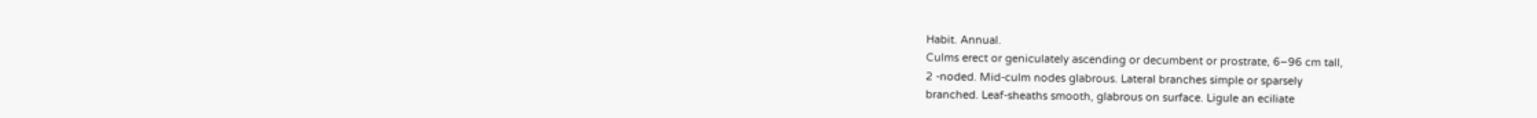Habit. Annual.
Culms erect or geniculately ascending or decumbent or prostrate, 6–96 cm tall,
2 -noded. Mid-culm nodes glabrous. Lateral branches simple or sparsely
branched. Leaf-sheaths smooth, glabrous on surface. Ligule an eciliate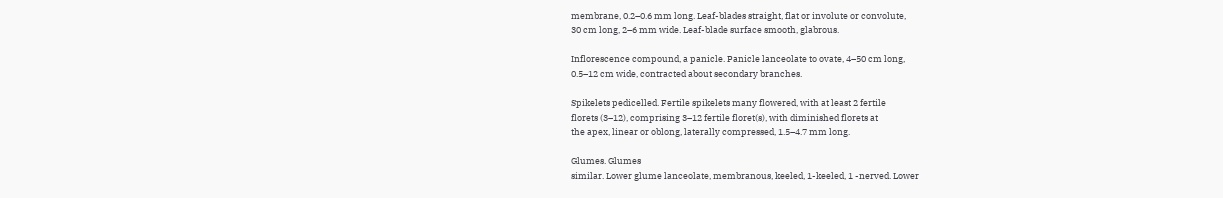membrane, 0.2–0.6 mm long. Leaf-blades straight, flat or involute or convolute,
30 cm long, 2–6 mm wide. Leaf-blade surface smooth, glabrous.

Inflorescence compound, a panicle. Panicle lanceolate to ovate, 4–50 cm long,
0.5–12 cm wide, contracted about secondary branches.

Spikelets pedicelled. Fertile spikelets many flowered, with at least 2 fertile
florets (3–12), comprising 3–12 fertile floret(s), with diminished florets at
the apex, linear or oblong, laterally compressed, 1.5–4.7 mm long.

Glumes. Glumes
similar. Lower glume lanceolate, membranous, keeled, 1-keeled, 1 -nerved. Lower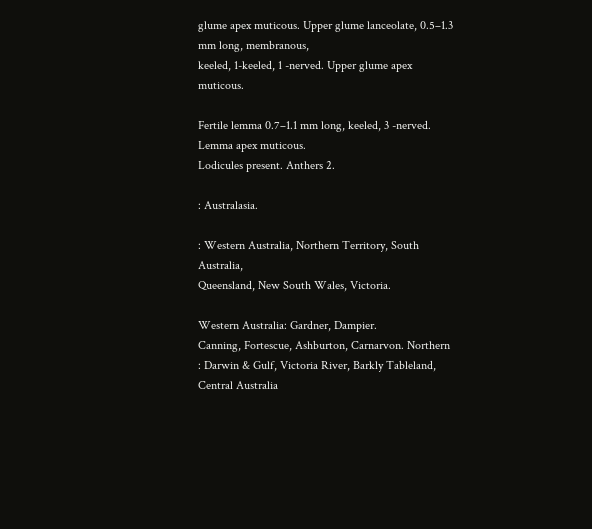glume apex muticous. Upper glume lanceolate, 0.5–1.3 mm long, membranous,
keeled, 1-keeled, 1 -nerved. Upper glume apex muticous.

Fertile lemma 0.7–1.1 mm long, keeled, 3 -nerved. Lemma apex muticous.
Lodicules present. Anthers 2.

: Australasia.

: Western Australia, Northern Territory, South Australia,
Queensland, New South Wales, Victoria.

Western Australia: Gardner, Dampier.
Canning, Fortescue, Ashburton, Carnarvon. Northern
: Darwin & Gulf, Victoria River, Barkly Tableland, Central Australia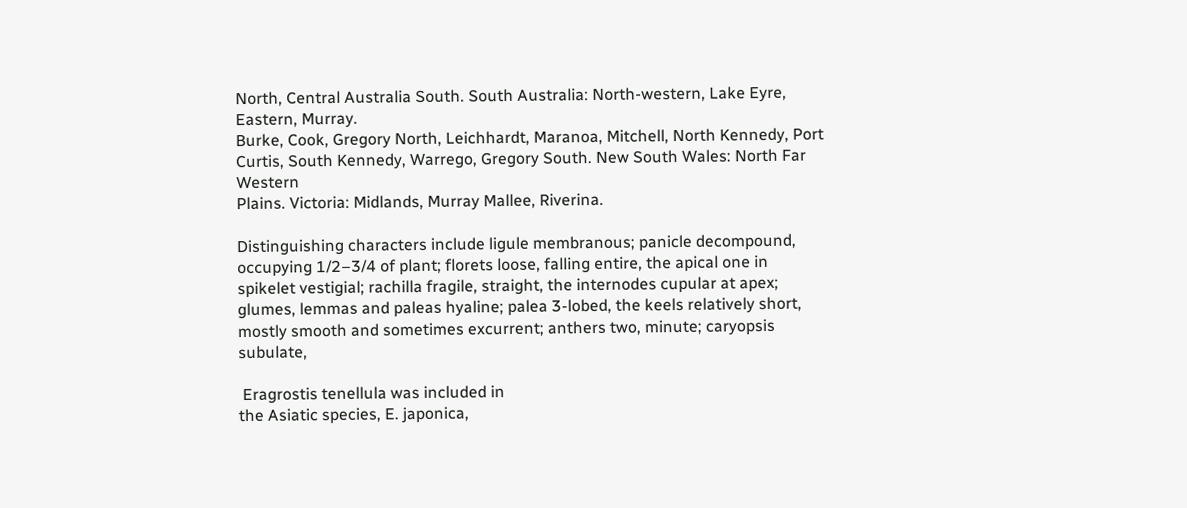North, Central Australia South. South Australia: North-western, Lake Eyre,
Eastern, Murray.
Burke, Cook, Gregory North, Leichhardt, Maranoa, Mitchell, North Kennedy, Port
Curtis, South Kennedy, Warrego, Gregory South. New South Wales: North Far Western
Plains. Victoria: Midlands, Murray Mallee, Riverina.

Distinguishing characters include ligule membranous; panicle decompound,
occupying 1/2–3/4 of plant; florets loose, falling entire, the apical one in
spikelet vestigial; rachilla fragile, straight, the internodes cupular at apex;
glumes, lemmas and paleas hyaline; palea 3-lobed, the keels relatively short,
mostly smooth and sometimes excurrent; anthers two, minute; caryopsis subulate,

 Eragrostis tenellula was included in
the Asiatic species, E. japonica,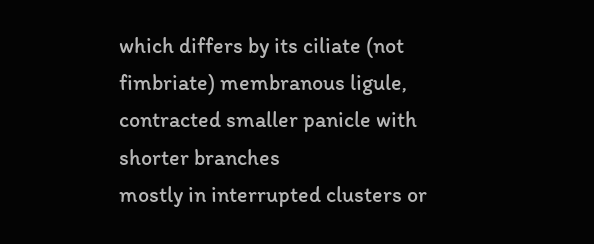which differs by its ciliate (not
fimbriate) membranous ligule, contracted smaller panicle with shorter branches
mostly in interrupted clusters or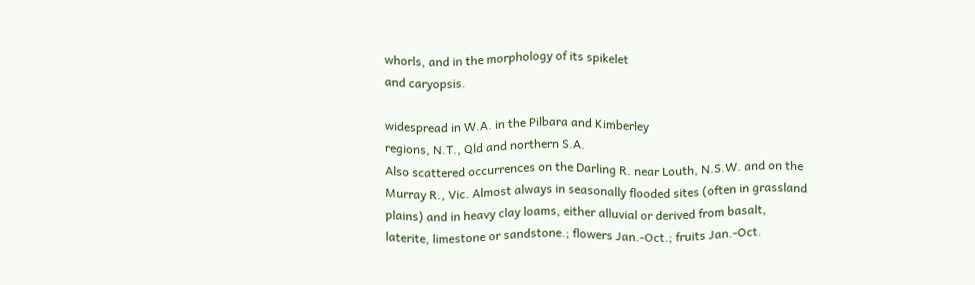whorls, and in the morphology of its spikelet
and caryopsis.

widespread in W.A. in the Pilbara and Kimberley
regions, N.T., Qld and northern S.A.
Also scattered occurrences on the Darling R. near Louth, N.S.W. and on the
Murray R., Vic. Almost always in seasonally flooded sites (often in grassland
plains) and in heavy clay loams, either alluvial or derived from basalt,
laterite, limestone or sandstone.; flowers Jan.-Oct.; fruits Jan.-Oct.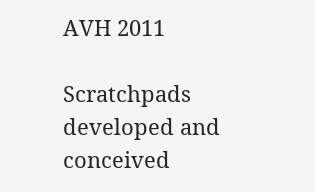AVH 2011

Scratchpads developed and conceived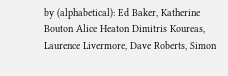by (alphabetical): Ed Baker, Katherine Bouton Alice Heaton Dimitris Koureas, Laurence Livermore, Dave Roberts, Simon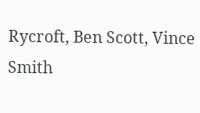Rycroft, Ben Scott, Vince Smith